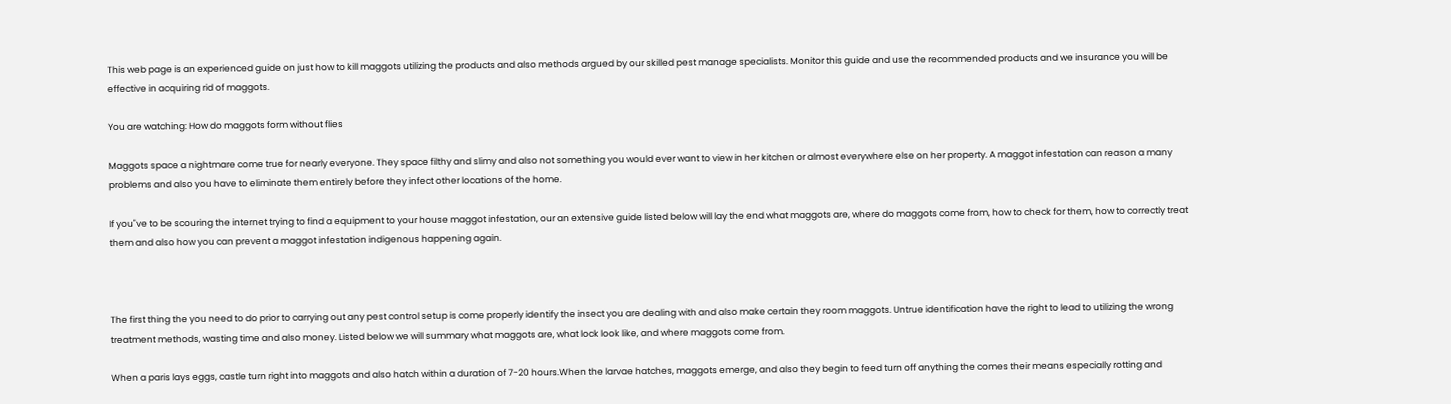This web page is an experienced guide on just how to kill maggots utilizing the products and also methods argued by our skilled pest manage specialists. Monitor this guide and use the recommended products and we insurance you will be effective in acquiring rid of maggots.

You are watching: How do maggots form without flies

Maggots space a nightmare come true for nearly everyone. They space filthy and slimy and also not something you would ever want to view in her kitchen or almost everywhere else on her property. A maggot infestation can reason a many problems and also you have to eliminate them entirely before they infect other locations of the home.

If you"ve to be scouring the internet trying to find a equipment to your house maggot infestation, our an extensive guide listed below will lay the end what maggots are, where do maggots come from, how to check for them, how to correctly treat them and also how you can prevent a maggot infestation indigenous happening again.



The first thing the you need to do prior to carrying out any pest control setup is come properly identify the insect you are dealing with and also make certain they room maggots. Untrue identification have the right to lead to utilizing the wrong treatment methods, wasting time and also money. Listed below we will summary what maggots are, what lock look like, and where maggots come from.

When a paris lays eggs, castle turn right into maggots and also hatch within a duration of 7-20 hours.When the larvae hatches, maggots emerge, and also they begin to feed turn off anything the comes their means especially rotting and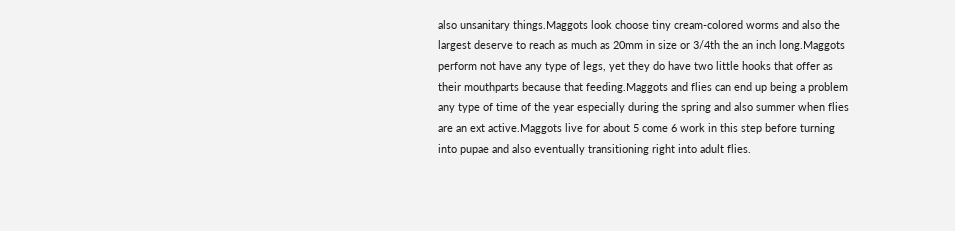also unsanitary things.Maggots look choose tiny cream-colored worms and also the largest deserve to reach as much as 20mm in size or 3/4th the an inch long.Maggots perform not have any type of legs, yet they do have two little hooks that offer as their mouthparts because that feeding.Maggots and flies can end up being a problem any type of time of the year especially during the spring and also summer when flies are an ext active.Maggots live for about 5 come 6 work in this step before turning into pupae and also eventually transitioning right into adult flies.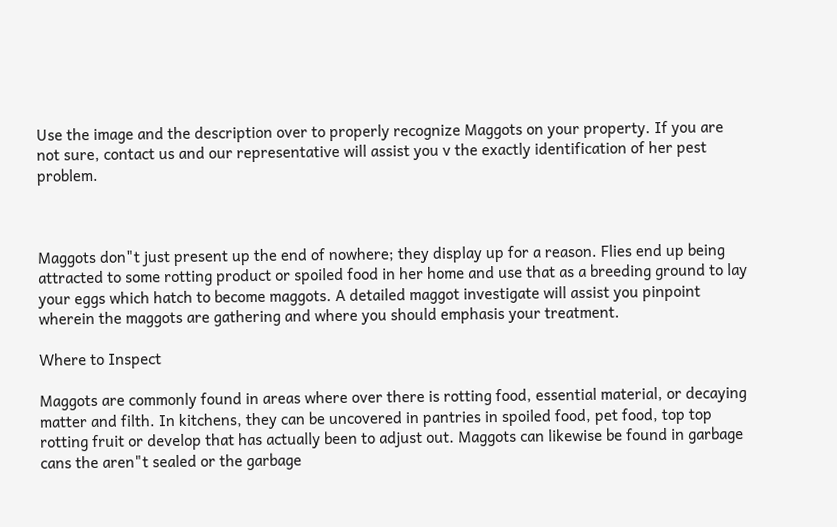Use the image and the description over to properly recognize Maggots on your property. If you are not sure, contact us and our representative will assist you v the exactly identification of her pest problem.



Maggots don"t just present up the end of nowhere; they display up for a reason. Flies end up being attracted to some rotting product or spoiled food in her home and use that as a breeding ground to lay your eggs which hatch to become maggots. A detailed maggot investigate will assist you pinpoint wherein the maggots are gathering and where you should emphasis your treatment.

Where to Inspect

Maggots are commonly found in areas where over there is rotting food, essential material, or decaying matter and filth. In kitchens, they can be uncovered in pantries in spoiled food, pet food, top top rotting fruit or develop that has actually been to adjust out. Maggots can likewise be found in garbage cans the aren"t sealed or the garbage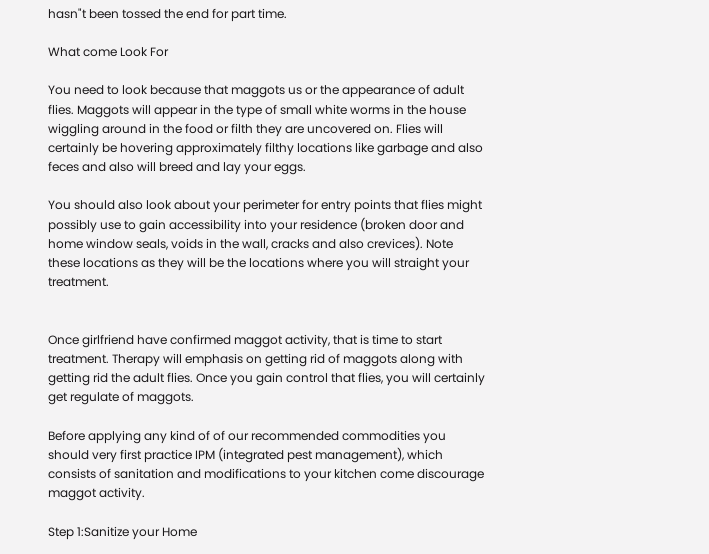hasn"t been tossed the end for part time.

What come Look For

You need to look because that maggots us or the appearance of adult flies. Maggots will appear in the type of small white worms in the house wiggling around in the food or filth they are uncovered on. Flies will certainly be hovering approximately filthy locations like garbage and also feces and also will breed and lay your eggs.

You should also look about your perimeter for entry points that flies might possibly use to gain accessibility into your residence (broken door and home window seals, voids in the wall, cracks and also crevices). Note these locations as they will be the locations where you will straight your treatment.


Once girlfriend have confirmed maggot activity, that is time to start treatment. Therapy will emphasis on getting rid of maggots along with getting rid the adult flies. Once you gain control that flies, you will certainly get regulate of maggots.

Before applying any kind of of our recommended commodities you should very first practice IPM (integrated pest management), which consists of sanitation and modifications to your kitchen come discourage maggot activity.

Step 1:Sanitize your Home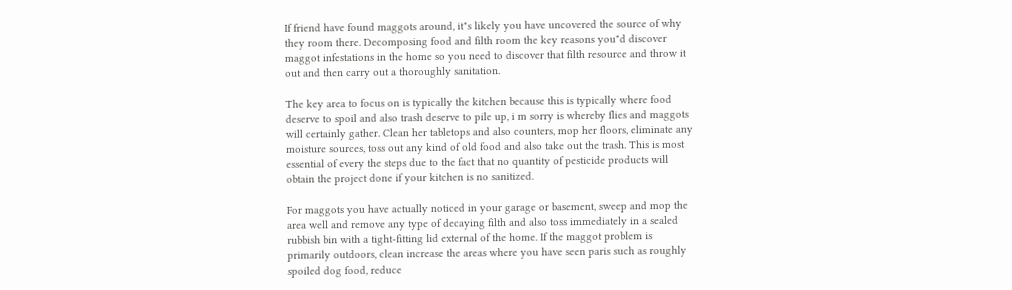If friend have found maggots around, it"s likely you have uncovered the source of why they room there. Decomposing food and filth room the key reasons you"d discover maggot infestations in the home so you need to discover that filth resource and throw it out and then carry out a thoroughly sanitation.

The key area to focus on is typically the kitchen because this is typically where food deserve to spoil and also trash deserve to pile up, i m sorry is whereby flies and maggots will certainly gather. Clean her tabletops and also counters, mop her floors, eliminate any moisture sources, toss out any kind of old food and also take out the trash. This is most essential of every the steps due to the fact that no quantity of pesticide products will obtain the project done if your kitchen is no sanitized.

For maggots you have actually noticed in your garage or basement, sweep and mop the area well and remove any type of decaying filth and also toss immediately in a sealed rubbish bin with a tight-fitting lid external of the home. If the maggot problem is primarily outdoors, clean increase the areas where you have seen paris such as roughly spoiled dog food, reduce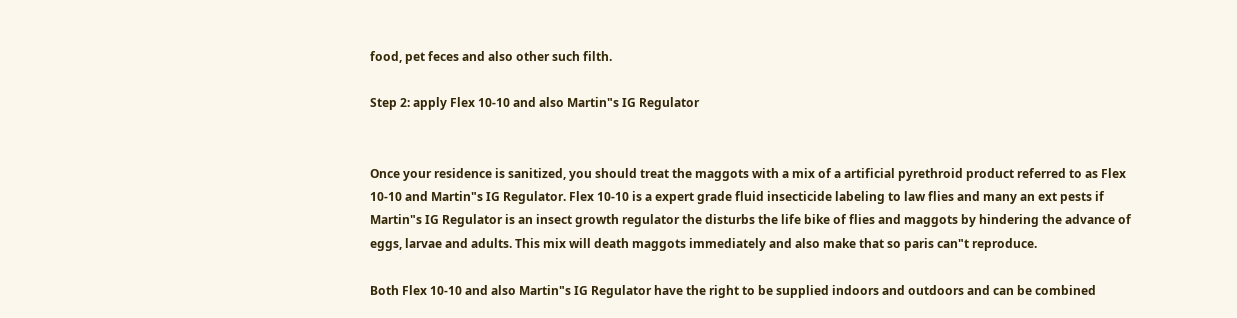food, pet feces and also other such filth.

Step 2: apply Flex 10-10 and also Martin"s IG Regulator


Once your residence is sanitized, you should treat the maggots with a mix of a artificial pyrethroid product referred to as Flex 10-10 and Martin"s IG Regulator. Flex 10-10 is a expert grade fluid insecticide labeling to law flies and many an ext pests if Martin"s IG Regulator is an insect growth regulator the disturbs the life bike of flies and maggots by hindering the advance of eggs, larvae and adults. This mix will death maggots immediately and also make that so paris can"t reproduce.

Both Flex 10-10 and also Martin"s IG Regulator have the right to be supplied indoors and outdoors and can be combined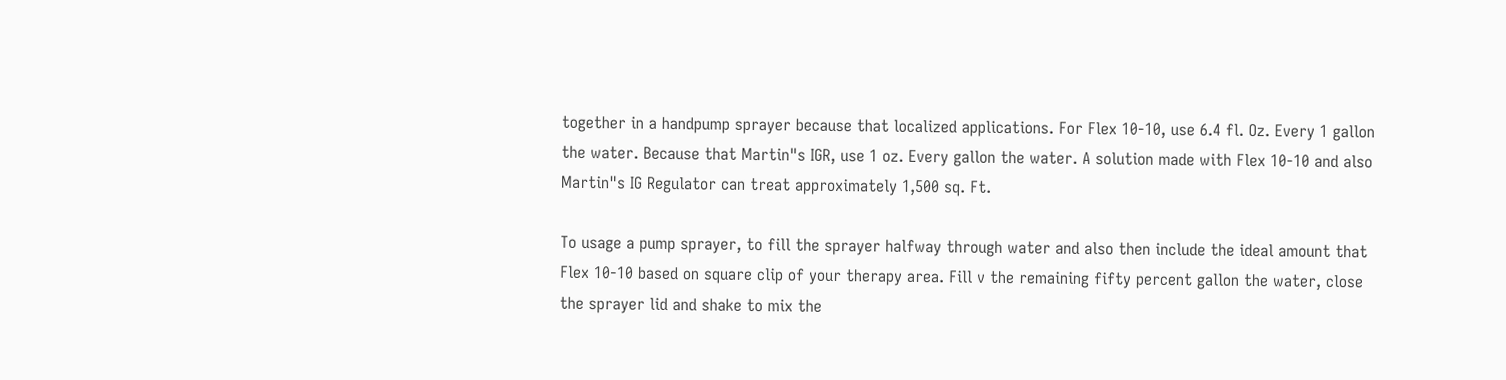together in a handpump sprayer because that localized applications. For Flex 10-10, use 6.4 fl. Oz. Every 1 gallon the water. Because that Martin"s IGR, use 1 oz. Every gallon the water. A solution made with Flex 10-10 and also Martin"s IG Regulator can treat approximately 1,500 sq. Ft.

To usage a pump sprayer, to fill the sprayer halfway through water and also then include the ideal amount that Flex 10-10 based on square clip of your therapy area. Fill v the remaining fifty percent gallon the water, close the sprayer lid and shake to mix the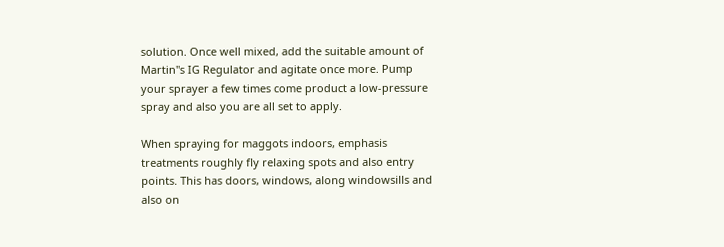solution. Once well mixed, add the suitable amount of Martin"s IG Regulator and agitate once more. Pump your sprayer a few times come product a low-pressure spray and also you are all set to apply.

When spraying for maggots indoors, emphasis treatments roughly fly relaxing spots and also entry points. This has doors, windows, along windowsills and also on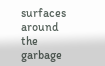surfaces around the garbage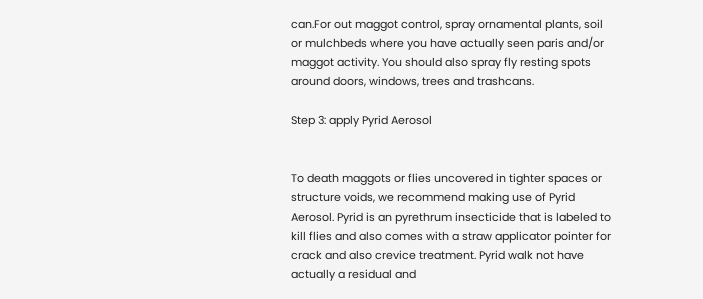can.For out maggot control, spray ornamental plants, soil or mulchbeds where you have actually seen paris and/or maggot activity. You should also spray fly resting spots around doors, windows, trees and trashcans.

Step 3: apply Pyrid Aerosol


To death maggots or flies uncovered in tighter spaces or structure voids, we recommend making use of Pyrid Aerosol. Pyrid is an pyrethrum insecticide that is labeled to kill flies and also comes with a straw applicator pointer for crack and also crevice treatment. Pyrid walk not have actually a residual and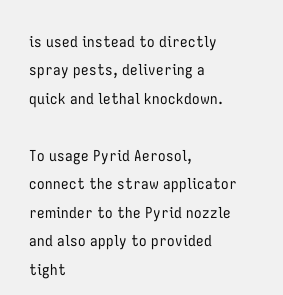is used instead to directly spray pests, delivering a quick and lethal knockdown.

To usage Pyrid Aerosol, connect the straw applicator reminder to the Pyrid nozzle and also apply to provided tight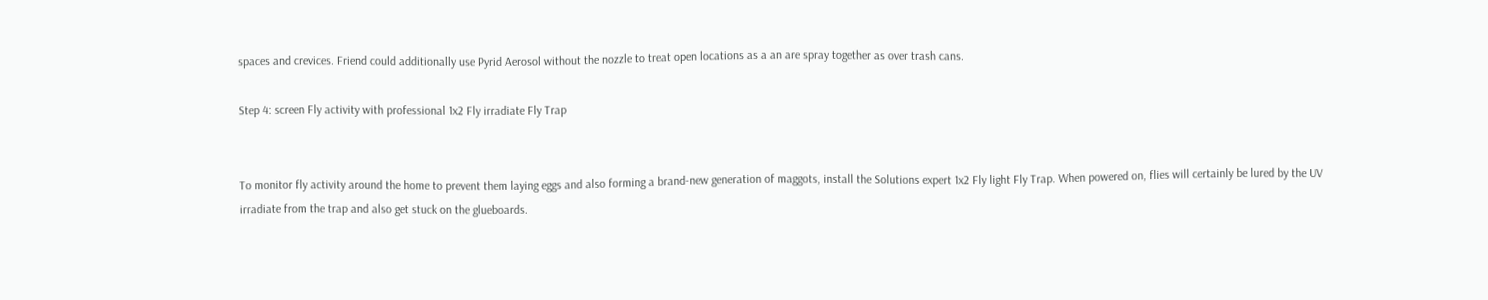spaces and crevices. Friend could additionally use Pyrid Aerosol without the nozzle to treat open locations as a an are spray together as over trash cans.

Step 4: screen Fly activity with professional 1x2 Fly irradiate Fly Trap


To monitor fly activity around the home to prevent them laying eggs and also forming a brand-new generation of maggots, install the Solutions expert 1x2 Fly light Fly Trap. When powered on, flies will certainly be lured by the UV irradiate from the trap and also get stuck on the glueboards.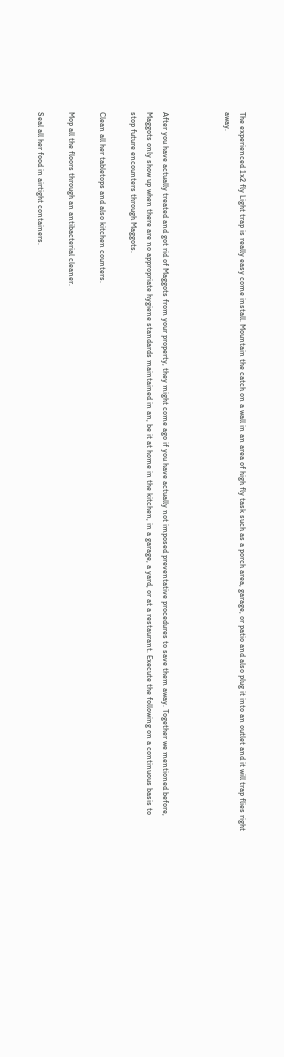The experienced 1x2 fly Light trap is really easy come install. Mountain the catch on a wall in an area of high fly task such as a porch area, garage, or patio and also plug it into an outlet and it will trap flies right away.



After you have actually treated and got rid of Maggots from your property, they might come ago if you have actually not imposed preventative procedures to save them away. Together we mentioned before, Maggots only show up when there are no appropriate hygiene standards maintained in an, be it at home in the kitchen, in a garage, a yard, or at a restaurant. Execute the following on a continuous basis to stop future encounters through Maggots.

Clean all her tabletops and also kitchen counters.

Mop all the floors through an antibacterial cleaner.

Seal all her food in airtight containers.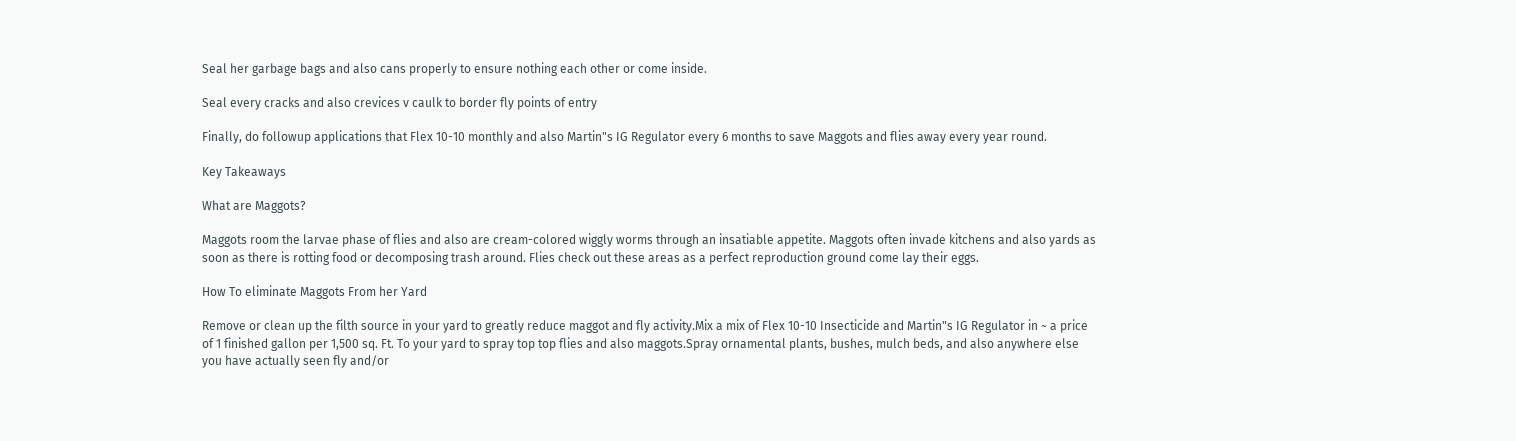Seal her garbage bags and also cans properly to ensure nothing each other or come inside.

Seal every cracks and also crevices v caulk to border fly points of entry

Finally, do followup applications that Flex 10-10 monthly and also Martin"s IG Regulator every 6 months to save Maggots and flies away every year round.

Key Takeaways

What are Maggots?

Maggots room the larvae phase of flies and also are cream-colored wiggly worms through an insatiable appetite. Maggots often invade kitchens and also yards as soon as there is rotting food or decomposing trash around. Flies check out these areas as a perfect reproduction ground come lay their eggs.

How To eliminate Maggots From her Yard

Remove or clean up the filth source in your yard to greatly reduce maggot and fly activity.Mix a mix of Flex 10-10 Insecticide and Martin"s IG Regulator in ~ a price of 1 finished gallon per 1,500 sq. Ft. To your yard to spray top top flies and also maggots.Spray ornamental plants, bushes, mulch beds, and also anywhere else you have actually seen fly and/or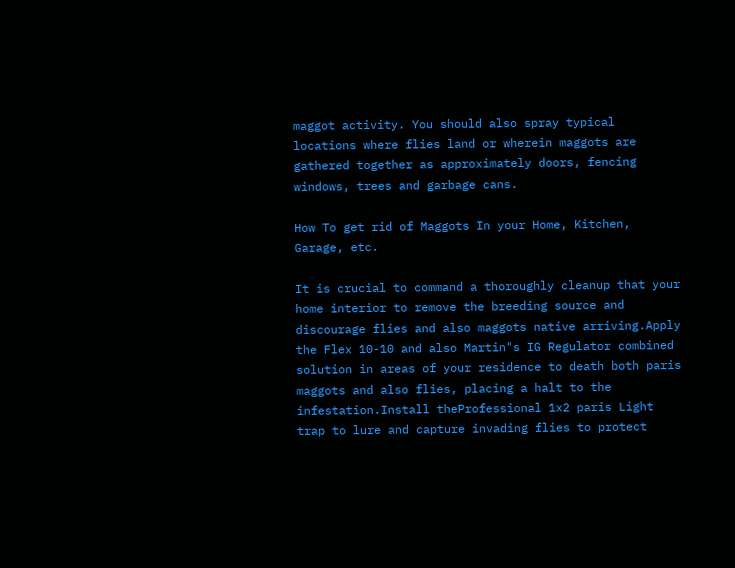maggot activity. You should also spray typical locations where flies land or wherein maggots are gathered together as approximately doors, fencing windows, trees and garbage cans.

How To get rid of Maggots In your Home, Kitchen, Garage, etc.

It is crucial to command a thoroughly cleanup that your home interior to remove the breeding source and discourage flies and also maggots native arriving.Apply the Flex 10-10 and also Martin"s IG Regulator combined solution in areas of your residence to death both paris maggots and also flies, placing a halt to the infestation.Install theProfessional 1x2 paris Light trap to lure and capture invading flies to protect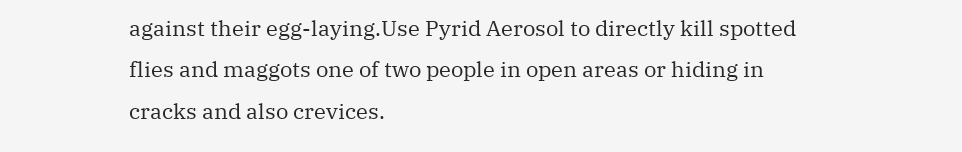against their egg-laying.Use Pyrid Aerosol to directly kill spotted flies and maggots one of two people in open areas or hiding in cracks and also crevices.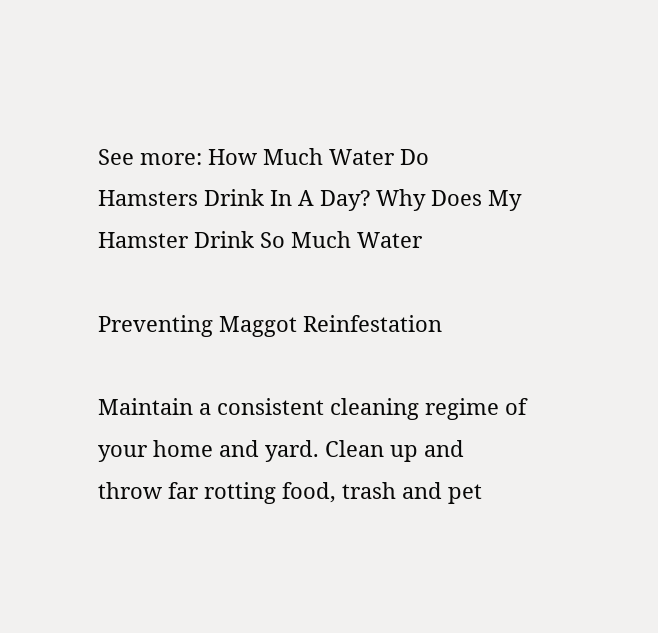See more: How Much Water Do Hamsters Drink In A Day? Why Does My Hamster Drink So Much Water

Preventing Maggot Reinfestation

Maintain a consistent cleaning regime of your home and yard. Clean up and throw far rotting food, trash and pet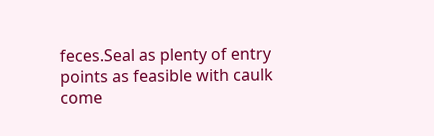feces.Seal as plenty of entry points as feasible with caulk come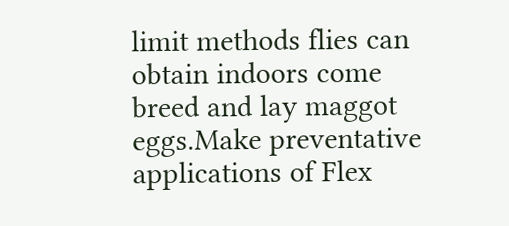limit methods flies can obtain indoors come breed and lay maggot eggs.Make preventative applications of Flex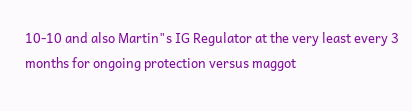10-10 and also Martin"s IG Regulator at the very least every 3 months for ongoing protection versus maggot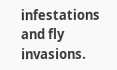infestations and fly invasions.